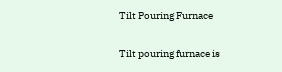Tilt Pouring Furnace

Tilt pouring furnace is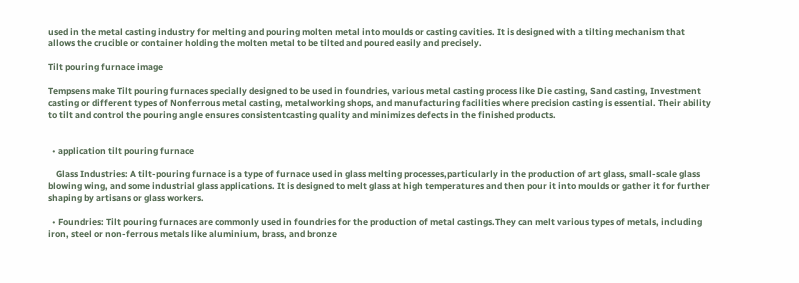used in the metal casting industry for melting and pouring molten metal into moulds or casting cavities. It is designed with a tilting mechanism that allows the crucible or container holding the molten metal to be tilted and poured easily and precisely.

Tilt pouring furnace image

Tempsens make Tilt pouring furnaces specially designed to be used in foundries, various metal casting process like Die casting, Sand casting, Investment casting or different types of Nonferrous metal casting, metalworking shops, and manufacturing facilities where precision casting is essential. Their ability to tilt and control the pouring angle ensures consistentcasting quality and minimizes defects in the finished products.


  • application tilt pouring furnace

    Glass Industries: A tilt-pouring furnace is a type of furnace used in glass melting processes,particularly in the production of art glass, small-scale glass blowing wing, and some industrial glass applications. It is designed to melt glass at high temperatures and then pour it into moulds or gather it for further shaping by artisans or glass workers.

  • Foundries: Tilt pouring furnaces are commonly used in foundries for the production of metal castings.They can melt various types of metals, including iron, steel or non-ferrous metals like aluminium, brass, and bronze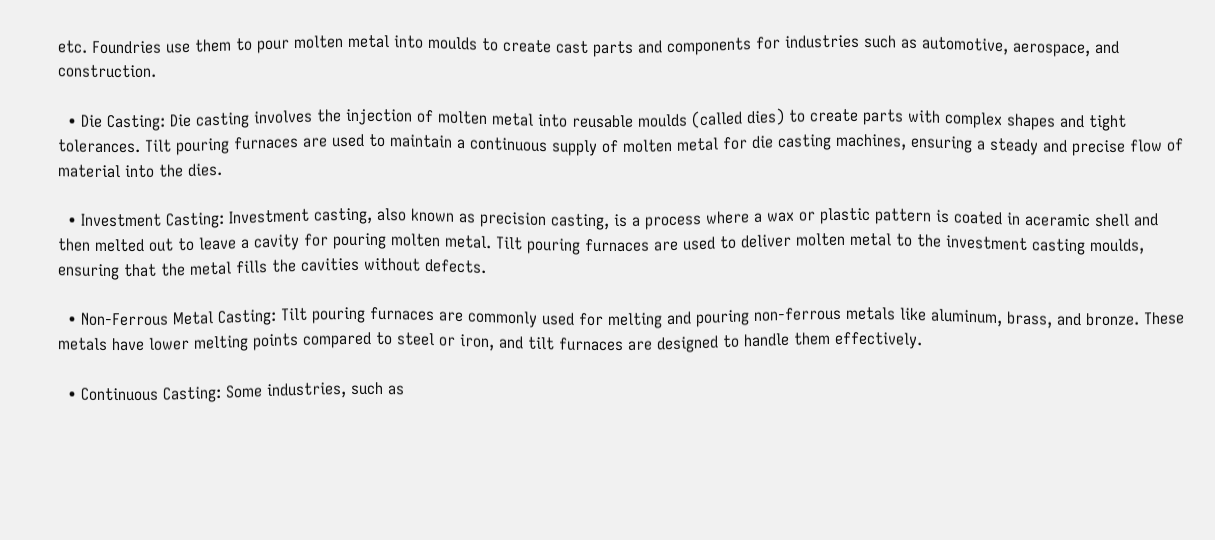etc. Foundries use them to pour molten metal into moulds to create cast parts and components for industries such as automotive, aerospace, and construction.

  • Die Casting: Die casting involves the injection of molten metal into reusable moulds (called dies) to create parts with complex shapes and tight tolerances. Tilt pouring furnaces are used to maintain a continuous supply of molten metal for die casting machines, ensuring a steady and precise flow of material into the dies.

  • Investment Casting: Investment casting, also known as precision casting, is a process where a wax or plastic pattern is coated in aceramic shell and then melted out to leave a cavity for pouring molten metal. Tilt pouring furnaces are used to deliver molten metal to the investment casting moulds, ensuring that the metal fills the cavities without defects.

  • Non-Ferrous Metal Casting: Tilt pouring furnaces are commonly used for melting and pouring non-ferrous metals like aluminum, brass, and bronze. These metals have lower melting points compared to steel or iron, and tilt furnaces are designed to handle them effectively.

  • Continuous Casting: Some industries, such as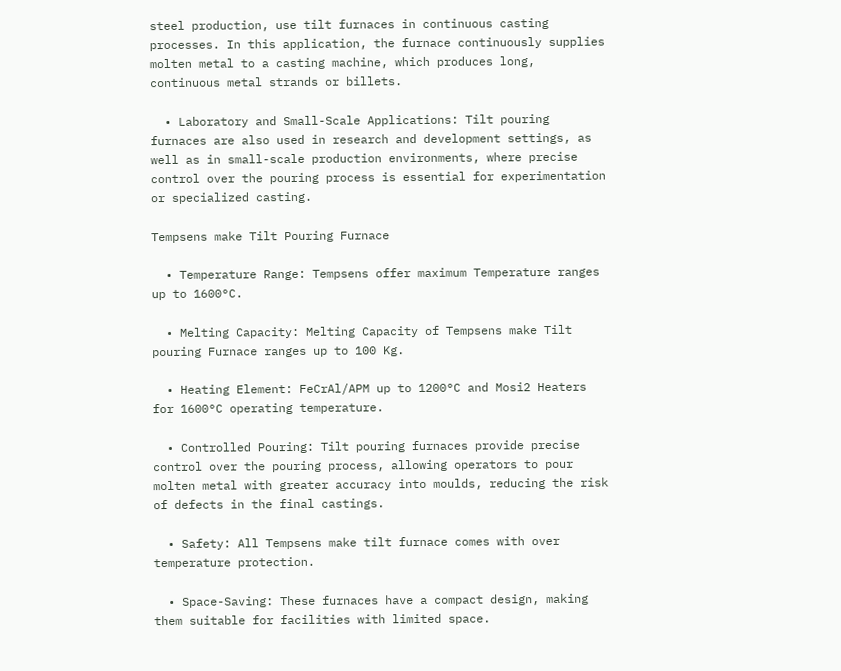steel production, use tilt furnaces in continuous casting processes. In this application, the furnace continuously supplies molten metal to a casting machine, which produces long, continuous metal strands or billets.

  • Laboratory and Small-Scale Applications: Tilt pouring furnaces are also used in research and development settings, as well as in small-scale production environments, where precise control over the pouring process is essential for experimentation or specialized casting.

Tempsens make Tilt Pouring Furnace

  • Temperature Range: Tempsens offer maximum Temperature ranges up to 1600°C.

  • Melting Capacity: Melting Capacity of Tempsens make Tilt pouring Furnace ranges up to 100 Kg.

  • Heating Element: FeCrAl/APM up to 1200°C and Mosi2 Heaters for 1600°C operating temperature.

  • Controlled Pouring: Tilt pouring furnaces provide precise control over the pouring process, allowing operators to pour molten metal with greater accuracy into moulds, reducing the risk of defects in the final castings.

  • Safety: All Tempsens make tilt furnace comes with over temperature protection.

  • Space-Saving: These furnaces have a compact design, making them suitable for facilities with limited space.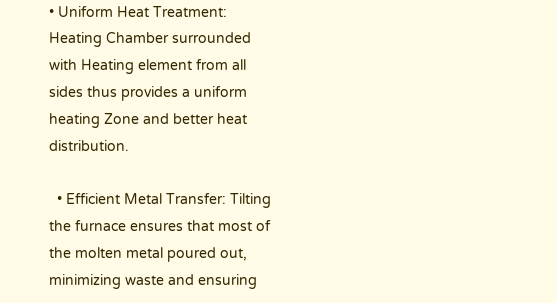• Uniform Heat Treatment: Heating Chamber surrounded with Heating element from all sides thus provides a uniform heating Zone and better heat distribution.

  • Efficient Metal Transfer: Tilting the furnace ensures that most of the molten metal poured out, minimizing waste and ensuring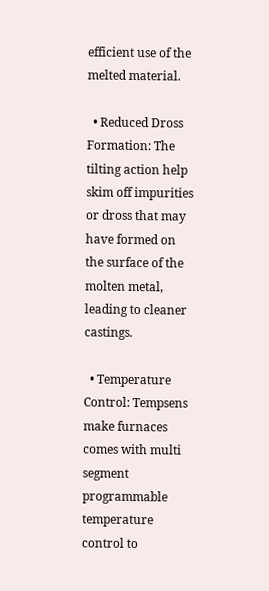efficient use of the melted material.

  • Reduced Dross Formation: The tilting action help skim off impurities or dross that may have formed on the surface of the molten metal, leading to cleaner castings.

  • Temperature Control: Tempsens make furnaces comes with multi segment programmable temperature control to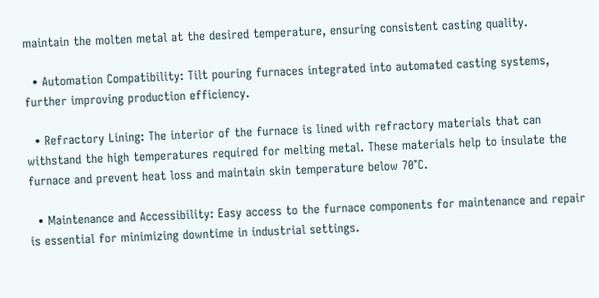maintain the molten metal at the desired temperature, ensuring consistent casting quality.

  • Automation Compatibility: Tilt pouring furnaces integrated into automated casting systems, further improving production efficiency.

  • Refractory Lining: The interior of the furnace is lined with refractory materials that can withstand the high temperatures required for melting metal. These materials help to insulate the furnace and prevent heat loss and maintain skin temperature below 70°C.

  • Maintenance and Accessibility: Easy access to the furnace components for maintenance and repair is essential for minimizing downtime in industrial settings.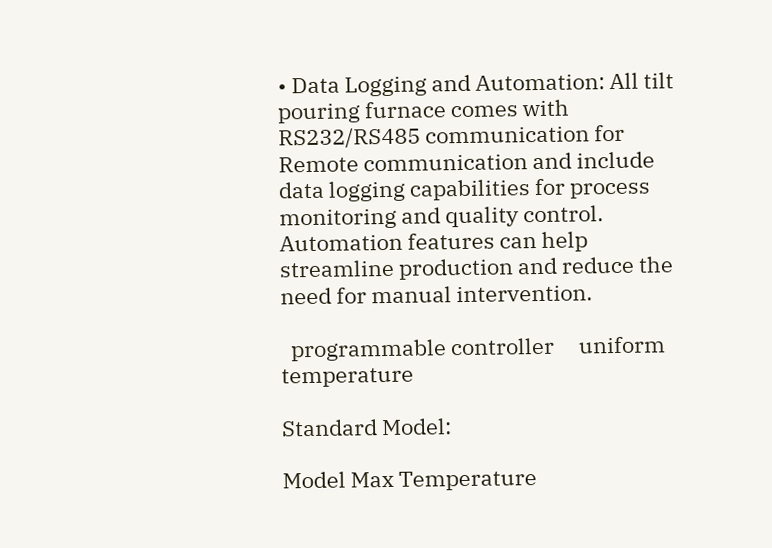• Data Logging and Automation: All tilt pouring furnace comes with RS232/RS485 communication for Remote communication and include data logging capabilities for process monitoring and quality control. Automation features can help streamline production and reduce the need for manual intervention.

  programmable controller     uniform temperature

Standard Model:

Model Max Temperature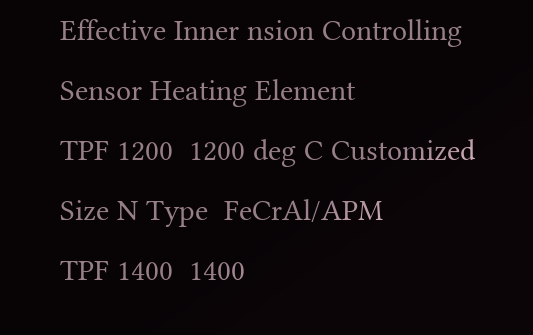Effective Inner nsion Controlling Sensor Heating Element
TPF 1200  1200 deg C Customized Size N Type  FeCrAl/APM
TPF 1400  1400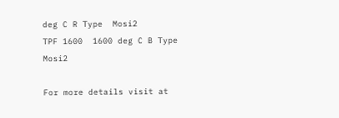deg C R Type  Mosi2
TPF 1600  1600 deg C B Type  Mosi2

For more details visit at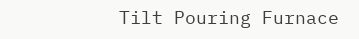Tilt Pouring Furnace